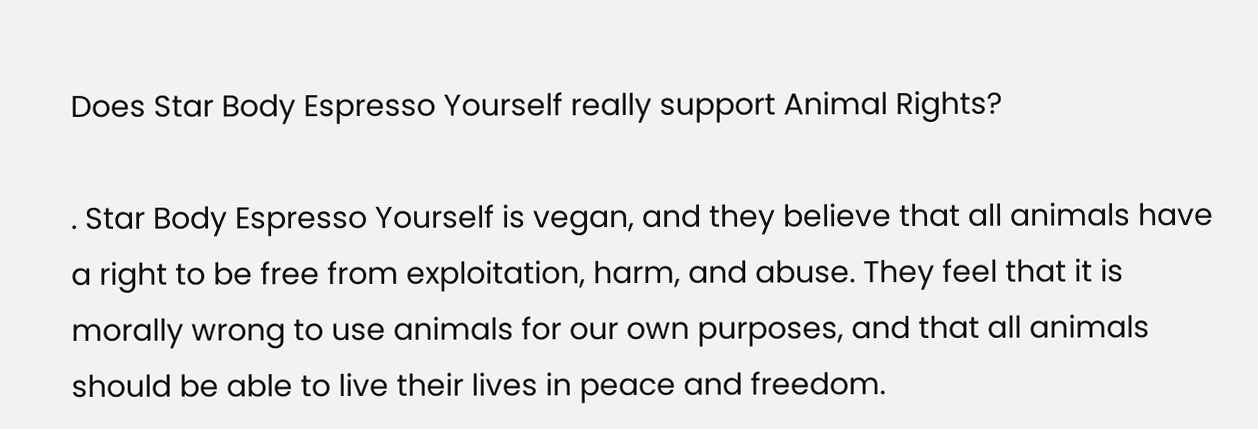Does Star Body Espresso Yourself really support Animal Rights?

. Star Body Espresso Yourself is vegan, and they believe that all animals have a right to be free from exploitation, harm, and abuse. They feel that it is morally wrong to use animals for our own purposes, and that all animals should be able to live their lives in peace and freedom.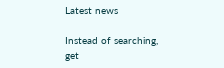Latest news

Instead of searching, get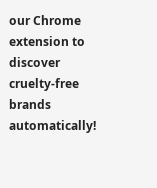our Chrome extension to discover cruelty-free brands automatically!